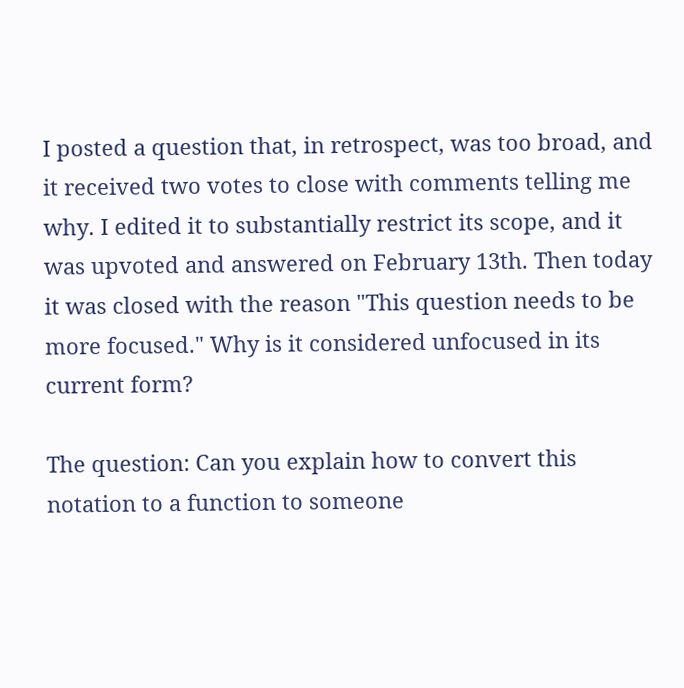I posted a question that, in retrospect, was too broad, and it received two votes to close with comments telling me why. I edited it to substantially restrict its scope, and it was upvoted and answered on February 13th. Then today it was closed with the reason "This question needs to be more focused." Why is it considered unfocused in its current form?

The question: Can you explain how to convert this notation to a function to someone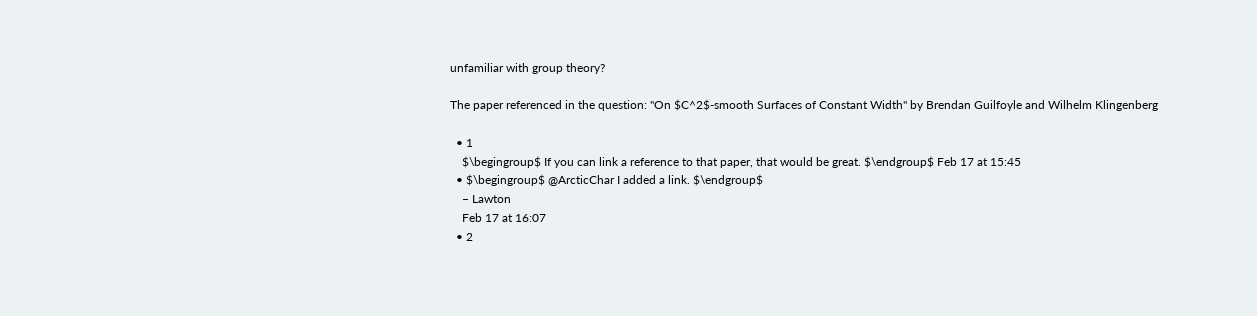unfamiliar with group theory?

The paper referenced in the question: "On $C^2$-smooth Surfaces of Constant Width" by Brendan Guilfoyle and Wilhelm Klingenberg

  • 1
    $\begingroup$ If you can link a reference to that paper, that would be great. $\endgroup$ Feb 17 at 15:45
  • $\begingroup$ @ArcticChar I added a link. $\endgroup$
    – Lawton
    Feb 17 at 16:07
  • 2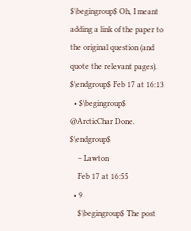$\begingroup$ Oh, I meant adding a link of the paper to the original question (and quote the relevant pages). $\endgroup$ Feb 17 at 16:13
  • $\begingroup$ @ArcticChar Done. $\endgroup$
    – Lawton
    Feb 17 at 16:55
  • 9
    $\begingroup$ The post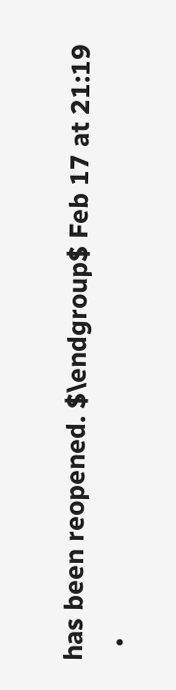has been reopened. $\endgroup$ Feb 17 at 21:19
  •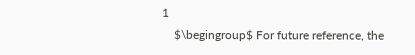1
    $\begingroup$ For future reference, the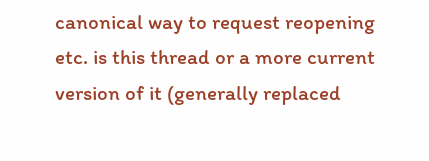canonical way to request reopening etc. is this thread or a more current version of it (generally replaced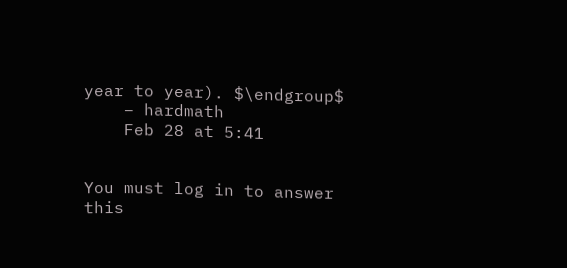year to year). $\endgroup$
    – hardmath
    Feb 28 at 5:41


You must log in to answer this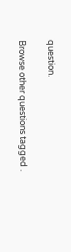question.

Browse other questions tagged .